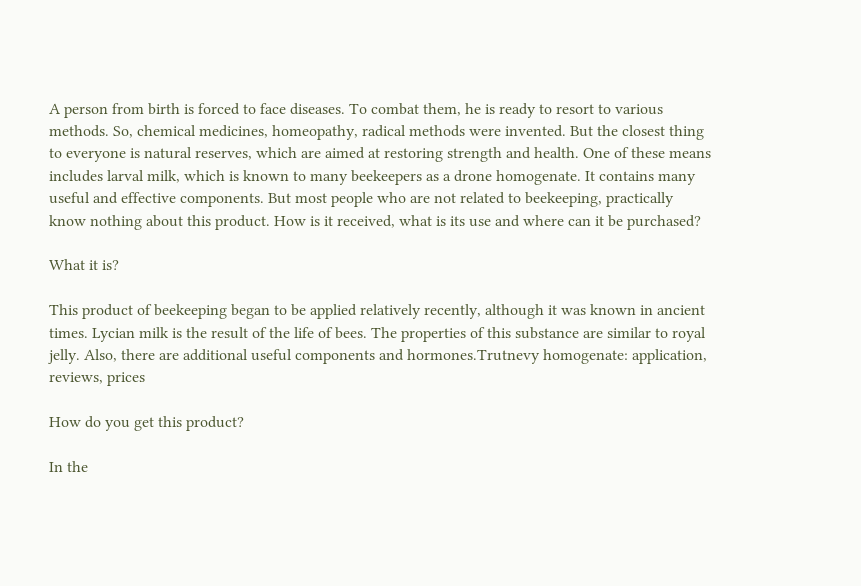A person from birth is forced to face diseases. To combat them, he is ready to resort to various methods. So, chemical medicines, homeopathy, radical methods were invented. But the closest thing to everyone is natural reserves, which are aimed at restoring strength and health. One of these means includes larval milk, which is known to many beekeepers as a drone homogenate. It contains many useful and effective components. But most people who are not related to beekeeping, practically know nothing about this product. How is it received, what is its use and where can it be purchased?

What it is?

This product of beekeeping began to be applied relatively recently, although it was known in ancient times. Lycian milk is the result of the life of bees. The properties of this substance are similar to royal jelly. Also, there are additional useful components and hormones.Trutnevy homogenate: application, reviews, prices

How do you get this product?

In the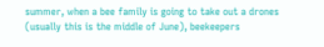summer, when a bee family is going to take out a drones (usually this is the middle of June), beekeepers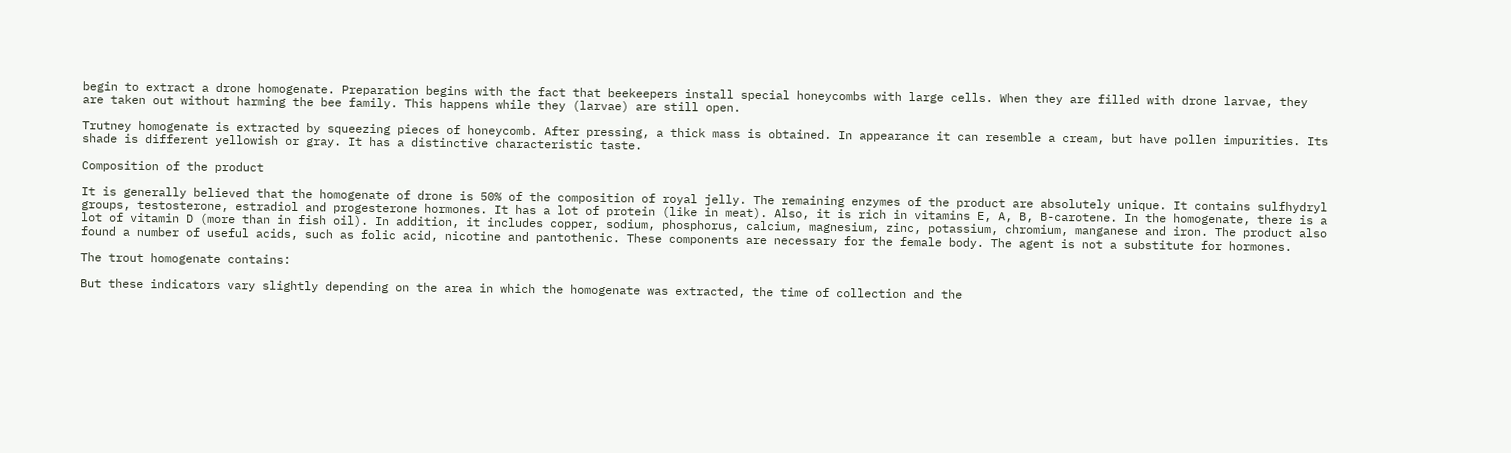begin to extract a drone homogenate. Preparation begins with the fact that beekeepers install special honeycombs with large cells. When they are filled with drone larvae, they are taken out without harming the bee family. This happens while they (larvae) are still open.

Trutney homogenate is extracted by squeezing pieces of honeycomb. After pressing, a thick mass is obtained. In appearance it can resemble a cream, but have pollen impurities. Its shade is different yellowish or gray. It has a distinctive characteristic taste.

Composition of the product

It is generally believed that the homogenate of drone is 50% of the composition of royal jelly. The remaining enzymes of the product are absolutely unique. It contains sulfhydryl groups, testosterone, estradiol and progesterone hormones. It has a lot of protein (like in meat). Also, it is rich in vitamins E, A, B, B-carotene. In the homogenate, there is a lot of vitamin D (more than in fish oil). In addition, it includes copper, sodium, phosphorus, calcium, magnesium, zinc, potassium, chromium, manganese and iron. The product also found a number of useful acids, such as folic acid, nicotine and pantothenic. These components are necessary for the female body. The agent is not a substitute for hormones.

The trout homogenate contains:

But these indicators vary slightly depending on the area in which the homogenate was extracted, the time of collection and the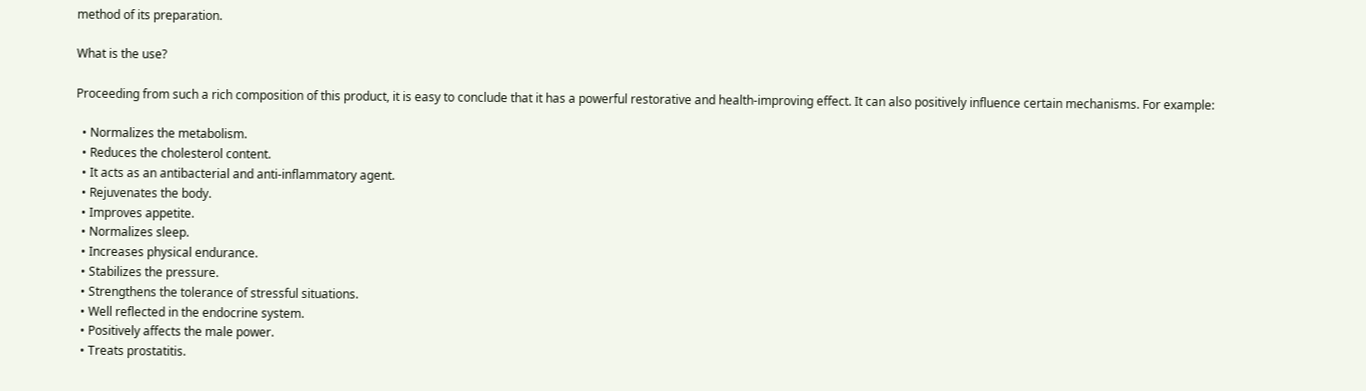method of its preparation.

What is the use?

Proceeding from such a rich composition of this product, it is easy to conclude that it has a powerful restorative and health-improving effect. It can also positively influence certain mechanisms. For example:

  • Normalizes the metabolism.
  • Reduces the cholesterol content.
  • It acts as an antibacterial and anti-inflammatory agent.
  • Rejuvenates the body.
  • Improves appetite.
  • Normalizes sleep.
  • Increases physical endurance.
  • Stabilizes the pressure.
  • Strengthens the tolerance of stressful situations.
  • Well reflected in the endocrine system.
  • Positively affects the male power.
  • Treats prostatitis.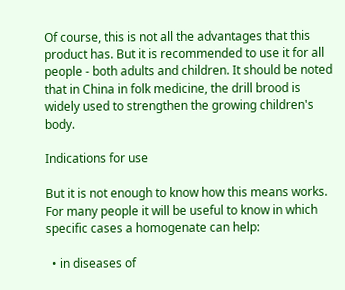Of course, this is not all the advantages that this product has. But it is recommended to use it for all people - both adults and children. It should be noted that in China in folk medicine, the drill brood is widely used to strengthen the growing children's body.

Indications for use

But it is not enough to know how this means works. For many people it will be useful to know in which specific cases a homogenate can help:

  • in diseases of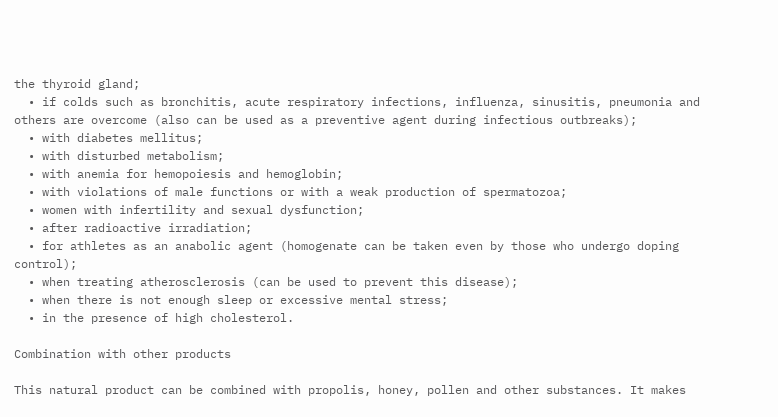the thyroid gland;
  • if colds such as bronchitis, acute respiratory infections, influenza, sinusitis, pneumonia and others are overcome (also can be used as a preventive agent during infectious outbreaks);
  • with diabetes mellitus;
  • with disturbed metabolism;
  • with anemia for hemopoiesis and hemoglobin;
  • with violations of male functions or with a weak production of spermatozoa;
  • women with infertility and sexual dysfunction;
  • after radioactive irradiation;
  • for athletes as an anabolic agent (homogenate can be taken even by those who undergo doping control);
  • when treating atherosclerosis (can be used to prevent this disease);
  • when there is not enough sleep or excessive mental stress;
  • in the presence of high cholesterol.

Combination with other products

This natural product can be combined with propolis, honey, pollen and other substances. It makes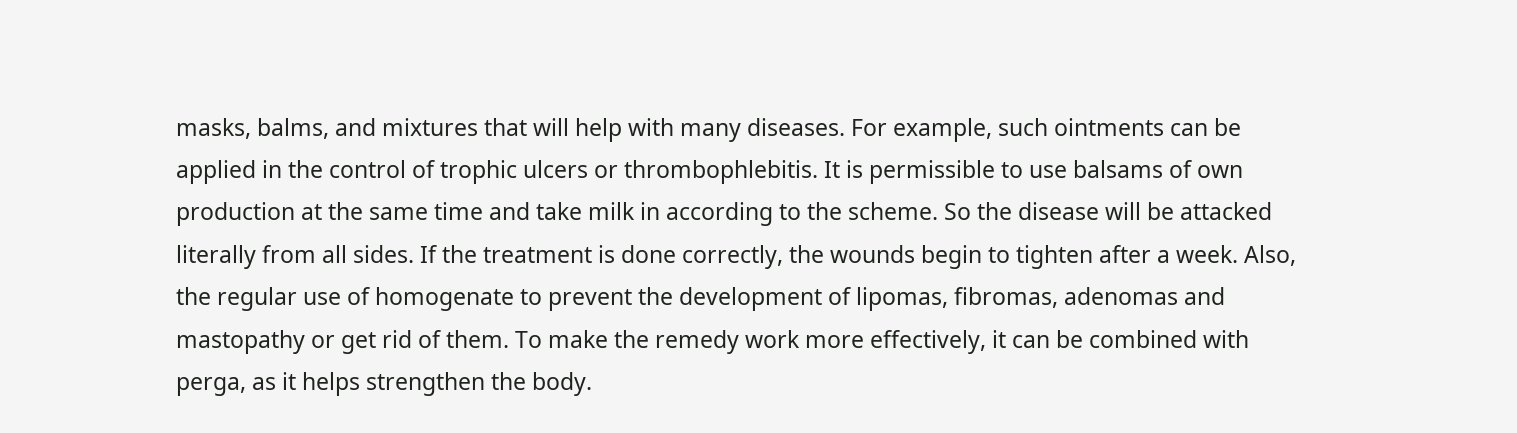masks, balms, and mixtures that will help with many diseases. For example, such ointments can be applied in the control of trophic ulcers or thrombophlebitis. It is permissible to use balsams of own production at the same time and take milk in according to the scheme. So the disease will be attacked literally from all sides. If the treatment is done correctly, the wounds begin to tighten after a week. Also, the regular use of homogenate to prevent the development of lipomas, fibromas, adenomas and mastopathy or get rid of them. To make the remedy work more effectively, it can be combined with perga, as it helps strengthen the body.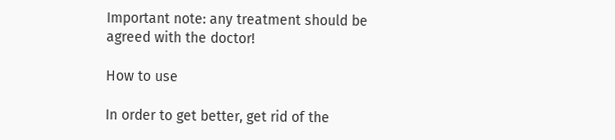Important note: any treatment should be agreed with the doctor!

How to use

In order to get better, get rid of the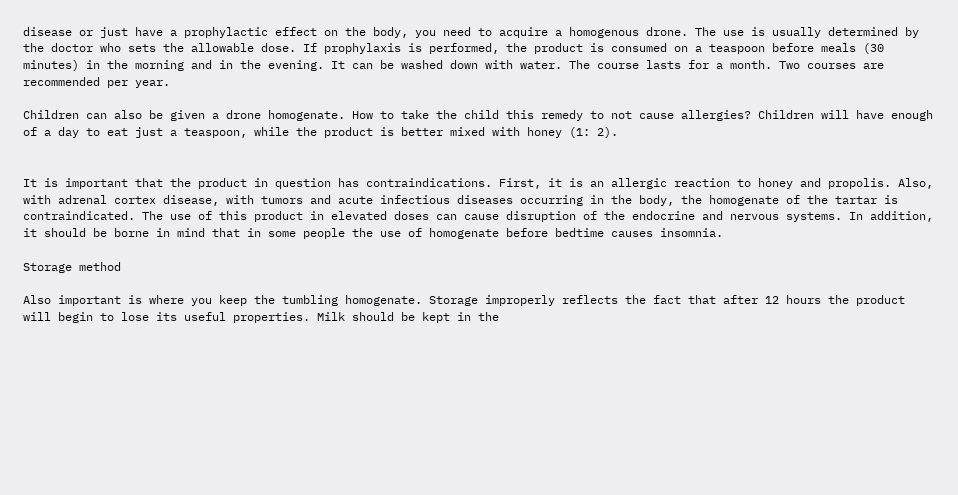disease or just have a prophylactic effect on the body, you need to acquire a homogenous drone. The use is usually determined by the doctor who sets the allowable dose. If prophylaxis is performed, the product is consumed on a teaspoon before meals (30 minutes) in the morning and in the evening. It can be washed down with water. The course lasts for a month. Two courses are recommended per year.

Children can also be given a drone homogenate. How to take the child this remedy to not cause allergies? Children will have enough of a day to eat just a teaspoon, while the product is better mixed with honey (1: 2).


It is important that the product in question has contraindications. First, it is an allergic reaction to honey and propolis. Also, with adrenal cortex disease, with tumors and acute infectious diseases occurring in the body, the homogenate of the tartar is contraindicated. The use of this product in elevated doses can cause disruption of the endocrine and nervous systems. In addition, it should be borne in mind that in some people the use of homogenate before bedtime causes insomnia.

Storage method

Also important is where you keep the tumbling homogenate. Storage improperly reflects the fact that after 12 hours the product will begin to lose its useful properties. Milk should be kept in the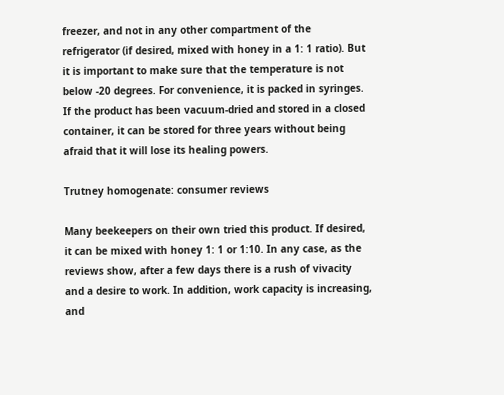freezer, and not in any other compartment of the refrigerator (if desired, mixed with honey in a 1: 1 ratio). But it is important to make sure that the temperature is not below -20 degrees. For convenience, it is packed in syringes. If the product has been vacuum-dried and stored in a closed container, it can be stored for three years without being afraid that it will lose its healing powers.

Trutney homogenate: consumer reviews

Many beekeepers on their own tried this product. If desired, it can be mixed with honey 1: 1 or 1:10. In any case, as the reviews show, after a few days there is a rush of vivacity and a desire to work. In addition, work capacity is increasing, and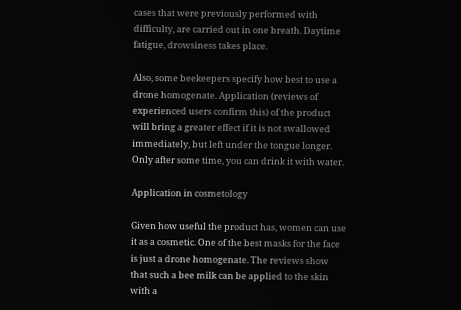cases that were previously performed with difficulty, are carried out in one breath. Daytime fatigue, drowsiness takes place.

Also, some beekeepers specify how best to use a drone homogenate. Application (reviews of experienced users confirm this) of the product will bring a greater effect if it is not swallowed immediately, but left under the tongue longer. Only after some time, you can drink it with water.

Application in cosmetology

Given how useful the product has, women can use it as a cosmetic. One of the best masks for the face is just a drone homogenate. The reviews show that such a bee milk can be applied to the skin with a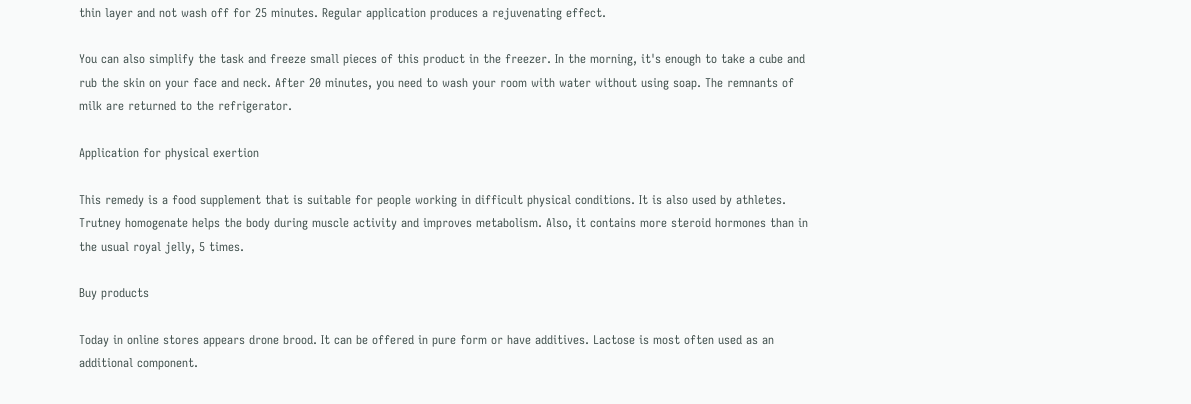thin layer and not wash off for 25 minutes. Regular application produces a rejuvenating effect.

You can also simplify the task and freeze small pieces of this product in the freezer. In the morning, it's enough to take a cube and rub the skin on your face and neck. After 20 minutes, you need to wash your room with water without using soap. The remnants of milk are returned to the refrigerator.

Application for physical exertion

This remedy is a food supplement that is suitable for people working in difficult physical conditions. It is also used by athletes. Trutney homogenate helps the body during muscle activity and improves metabolism. Also, it contains more steroid hormones than in the usual royal jelly, 5 times.

Buy products

Today in online stores appears drone brood. It can be offered in pure form or have additives. Lactose is most often used as an additional component.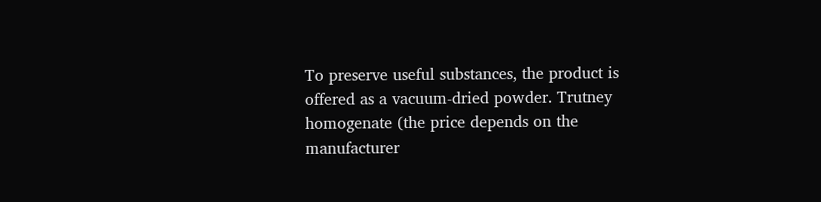To preserve useful substances, the product is offered as a vacuum-dried powder. Trutney homogenate (the price depends on the manufacturer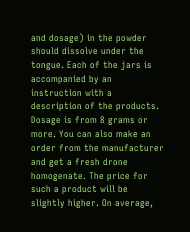and dosage) in the powder should dissolve under the tongue. Each of the jars is accompanied by an instruction with a description of the products. Dosage is from 8 grams or more. You can also make an order from the manufacturer and get a fresh drone homogenate. The price for such a product will be slightly higher. On average,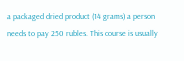a packaged dried product (14 grams) a person needs to pay 250 rubles. This course is usually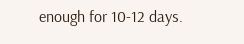enough for 10-12 days.